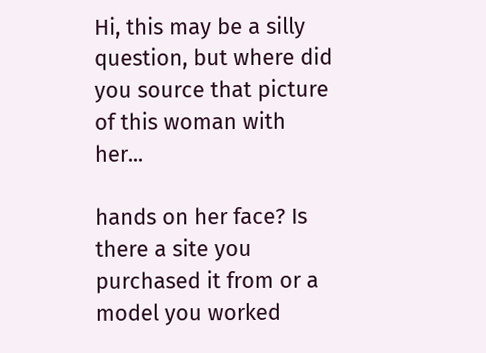Hi, this may be a silly question, but where did you source that picture of this woman with her...

hands on her face? Is there a site you purchased it from or a model you worked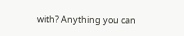with? Anything you can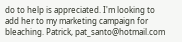do to help is appreciated. I'm looking to add her to my marketing campaign for bleaching. Patrick, pat_santo@hotmail.com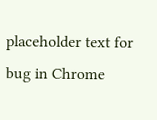placeholder text for bug in Chrome